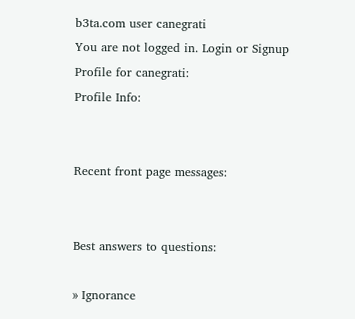b3ta.com user canegrati
You are not logged in. Login or Signup
Profile for canegrati:
Profile Info:


Recent front page messages:


Best answers to questions:

» Ignorance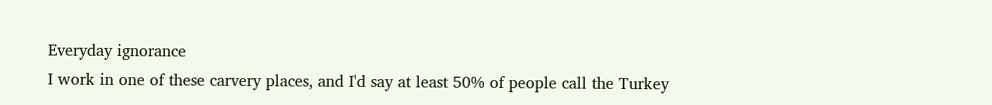Everyday ignorance
I work in one of these carvery places, and I'd say at least 50% of people call the Turkey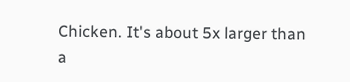Chicken. It's about 5x larger than a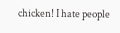chicken! I hate people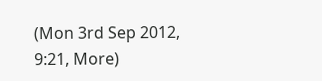(Mon 3rd Sep 2012, 9:21, More)